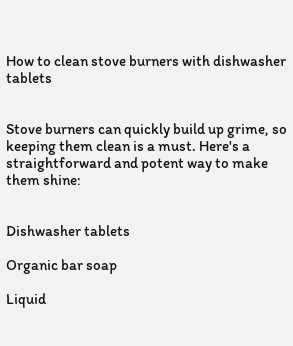How to clean stove burners with dishwasher tablets


Stove burners can quickly build up grime, so keeping them clean is a must. Here's a straightforward and potent way to make them shine:


Dishwasher tablets

Organic bar soap

Liquid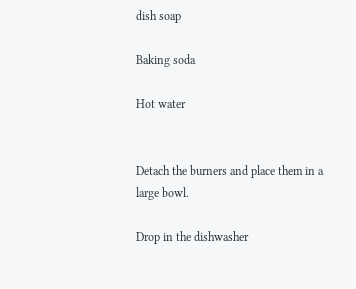dish soap

Baking soda

Hot water


Detach the burners and place them in a large bowl.

Drop in the dishwasher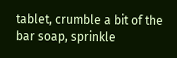tablet, crumble a bit of the bar soap, sprinkle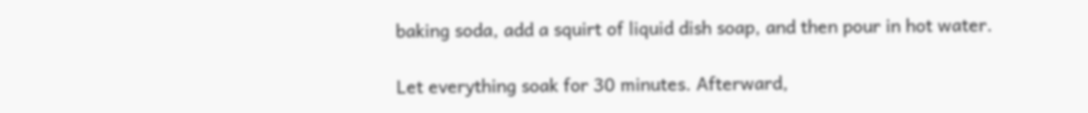baking soda, add a squirt of liquid dish soap, and then pour in hot water.

Let everything soak for 30 minutes. Afterward,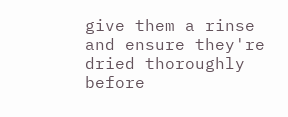give them a rinse and ensure they're dried thoroughly before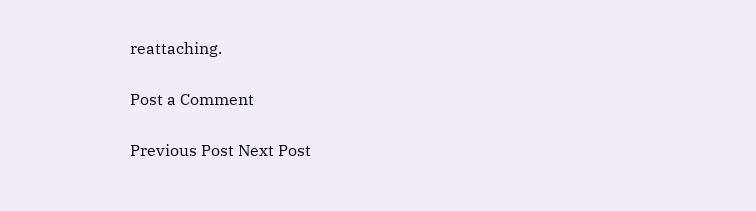reattaching.

Post a Comment

Previous Post Next Post